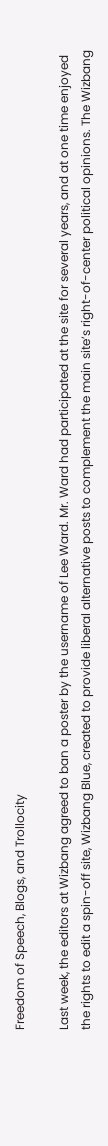Freedom of Speech, Blogs, and Trollocity

Last week, the editors at Wizbang agreed to ban a poster by the username of Lee Ward. Mr. Ward had participated at the site for several years, and at one time enjoyed the rights to edit a spin-off site, Wizbang Blue, created to provide liberal alternative posts to complement the main site’s right-of-center political opinions. The Wizbang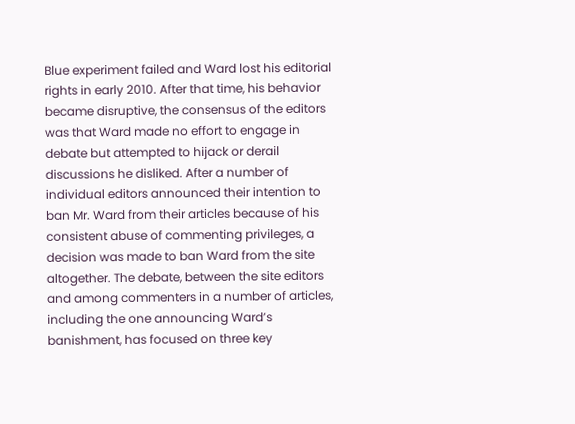Blue experiment failed and Ward lost his editorial rights in early 2010. After that time, his behavior became disruptive, the consensus of the editors was that Ward made no effort to engage in debate but attempted to hijack or derail discussions he disliked. After a number of individual editors announced their intention to ban Mr. Ward from their articles because of his consistent abuse of commenting privileges, a decision was made to ban Ward from the site altogether. The debate, between the site editors and among commenters in a number of articles, including the one announcing Ward’s banishment, has focused on three key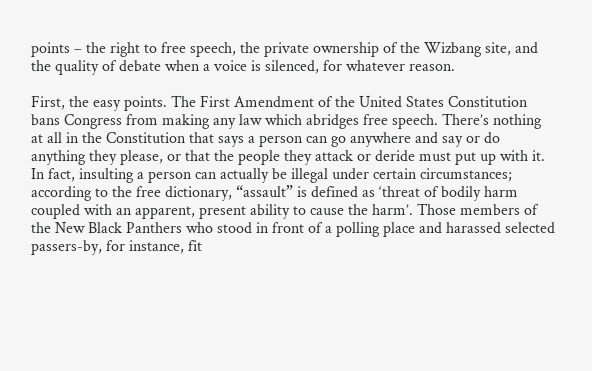points – the right to free speech, the private ownership of the Wizbang site, and the quality of debate when a voice is silenced, for whatever reason.

First, the easy points. The First Amendment of the United States Constitution bans Congress from making any law which abridges free speech. There’s nothing at all in the Constitution that says a person can go anywhere and say or do anything they please, or that the people they attack or deride must put up with it. In fact, insulting a person can actually be illegal under certain circumstances; according to the free dictionary, “assault” is defined as ‘threat of bodily harm coupled with an apparent, present ability to cause the harm’. Those members of the New Black Panthers who stood in front of a polling place and harassed selected passers-by, for instance, fit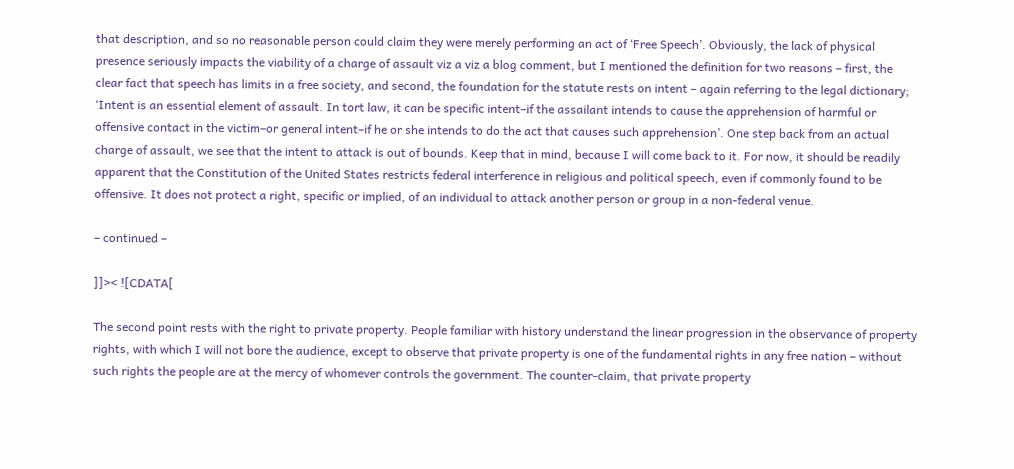that description, and so no reasonable person could claim they were merely performing an act of ‘Free Speech’. Obviously, the lack of physical presence seriously impacts the viability of a charge of assault viz a viz a blog comment, but I mentioned the definition for two reasons – first, the clear fact that speech has limits in a free society, and second, the foundation for the statute rests on intent – again referring to the legal dictionary; ‘Intent is an essential element of assault. In tort law, it can be specific intent–if the assailant intends to cause the apprehension of harmful or offensive contact in the victim–or general intent–if he or she intends to do the act that causes such apprehension’. One step back from an actual charge of assault, we see that the intent to attack is out of bounds. Keep that in mind, because I will come back to it. For now, it should be readily apparent that the Constitution of the United States restricts federal interference in religious and political speech, even if commonly found to be offensive. It does not protect a right, specific or implied, of an individual to attack another person or group in a non-federal venue.

– continued –

]]>< ![CDATA[

The second point rests with the right to private property. People familiar with history understand the linear progression in the observance of property rights, with which I will not bore the audience, except to observe that private property is one of the fundamental rights in any free nation – without such rights the people are at the mercy of whomever controls the government. The counter-claim, that private property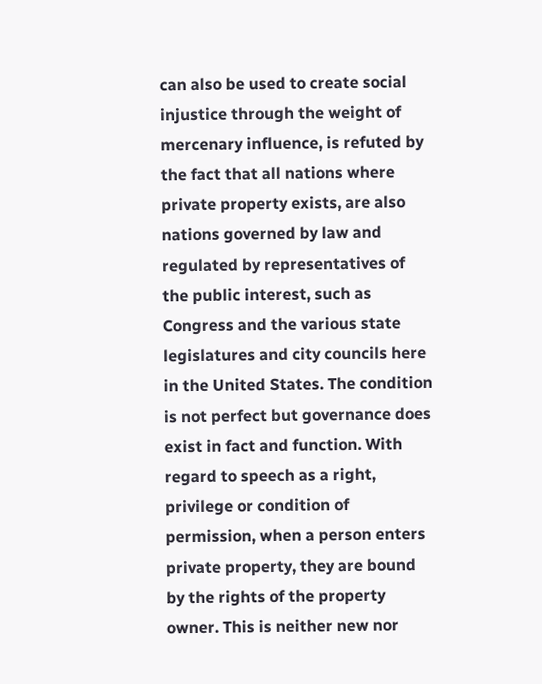can also be used to create social injustice through the weight of mercenary influence, is refuted by the fact that all nations where private property exists, are also nations governed by law and regulated by representatives of the public interest, such as Congress and the various state legislatures and city councils here in the United States. The condition is not perfect but governance does exist in fact and function. With regard to speech as a right, privilege or condition of permission, when a person enters private property, they are bound by the rights of the property owner. This is neither new nor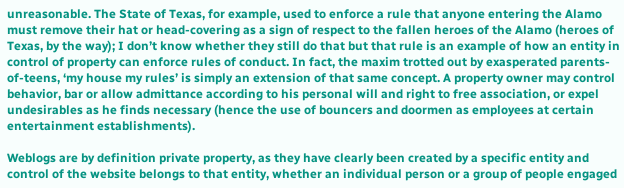unreasonable. The State of Texas, for example, used to enforce a rule that anyone entering the Alamo must remove their hat or head-covering as a sign of respect to the fallen heroes of the Alamo (heroes of Texas, by the way); I don’t know whether they still do that but that rule is an example of how an entity in control of property can enforce rules of conduct. In fact, the maxim trotted out by exasperated parents-of-teens, ‘my house my rules’ is simply an extension of that same concept. A property owner may control behavior, bar or allow admittance according to his personal will and right to free association, or expel undesirables as he finds necessary (hence the use of bouncers and doormen as employees at certain entertainment establishments).

Weblogs are by definition private property, as they have clearly been created by a specific entity and control of the website belongs to that entity, whether an individual person or a group of people engaged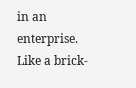in an enterprise. Like a brick-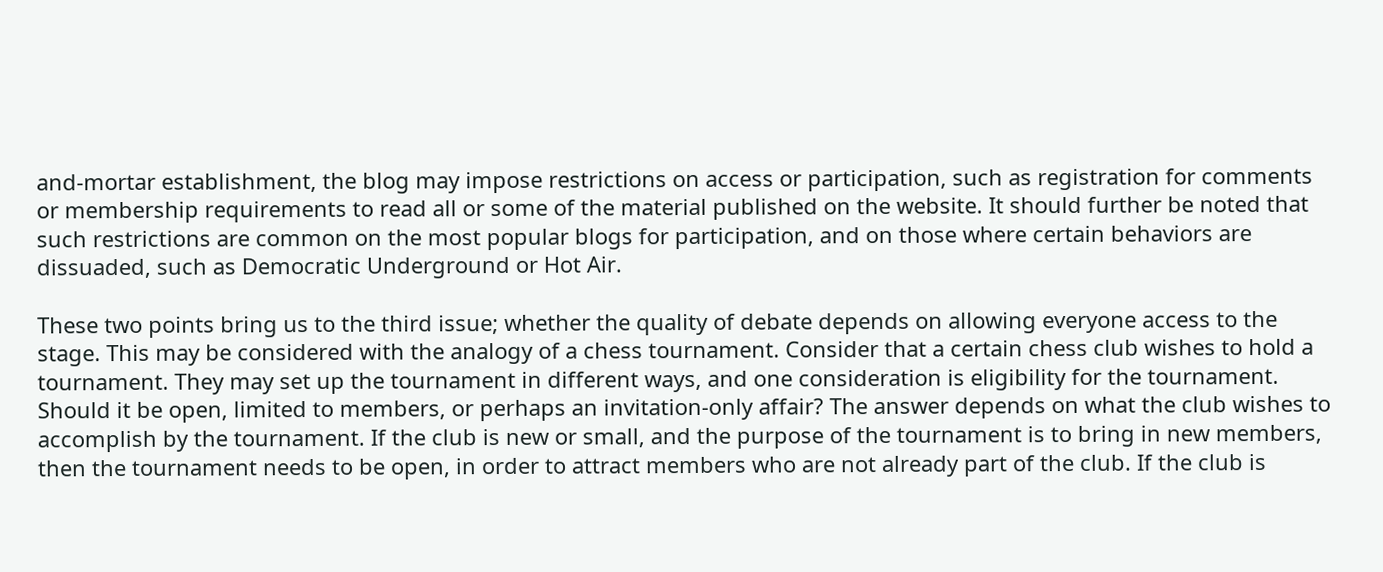and-mortar establishment, the blog may impose restrictions on access or participation, such as registration for comments or membership requirements to read all or some of the material published on the website. It should further be noted that such restrictions are common on the most popular blogs for participation, and on those where certain behaviors are dissuaded, such as Democratic Underground or Hot Air.

These two points bring us to the third issue; whether the quality of debate depends on allowing everyone access to the stage. This may be considered with the analogy of a chess tournament. Consider that a certain chess club wishes to hold a tournament. They may set up the tournament in different ways, and one consideration is eligibility for the tournament. Should it be open, limited to members, or perhaps an invitation-only affair? The answer depends on what the club wishes to accomplish by the tournament. If the club is new or small, and the purpose of the tournament is to bring in new members, then the tournament needs to be open, in order to attract members who are not already part of the club. If the club is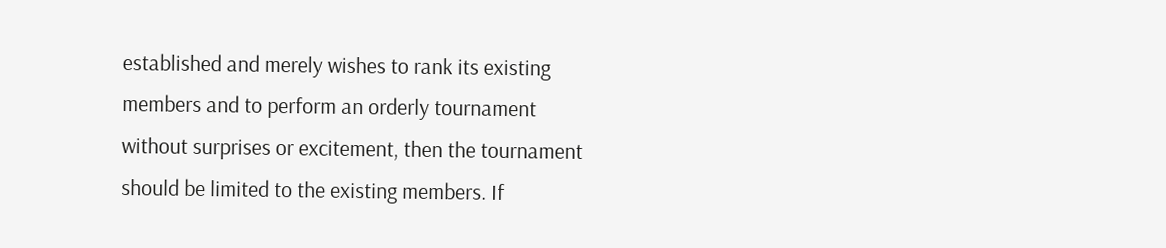established and merely wishes to rank its existing members and to perform an orderly tournament without surprises or excitement, then the tournament should be limited to the existing members. If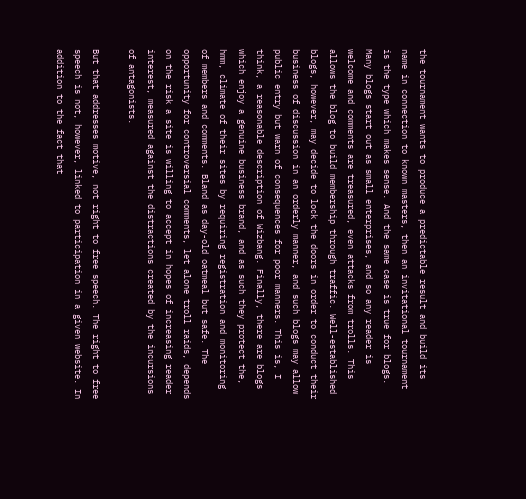the tournament wants to produce a predictable result and build its name in connection to known masters, then an invitational tournament is the type which makes sense. And the same case is true for blogs. Many blogs start out as small enterprises, and so any reader is welcome and comments are treasured, even attacks from trolls. This allows the blog to build membership through traffic. Well-established blogs, however, may decide to lock the doors in order to conduct their business of discussion in an orderly manner, and such blogs may allow public entry but warn of consequences for poor manners. This is, I think, a reasonable description of Wizbang. Finally, there are blogs which enjoy a genuine business brand, and as such they protect the, hmm, climate of their sites by requiring registration and monitoring of members and comments. Bland as day-old oatmeal but safe. The opportunity for controversial comments, let alone troll raids, depends on the risk a site is willing to accept in hopes of increasing reader interest, measured against the distractions created by the incursions of antagonists.

But that addresses motive, not right to free speech. The right to free speech is not, however, linked to participation in a given website. In addition to the fact that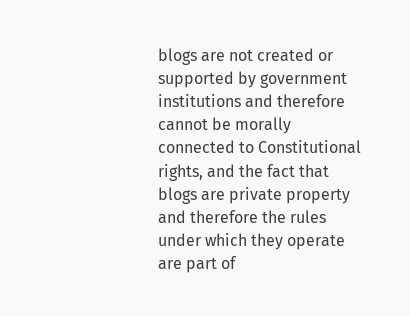blogs are not created or supported by government institutions and therefore cannot be morally connected to Constitutional rights, and the fact that blogs are private property and therefore the rules under which they operate are part of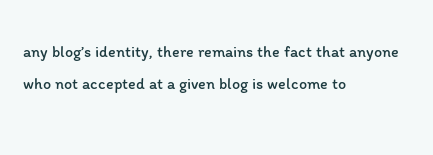any blog’s identity, there remains the fact that anyone who not accepted at a given blog is welcome to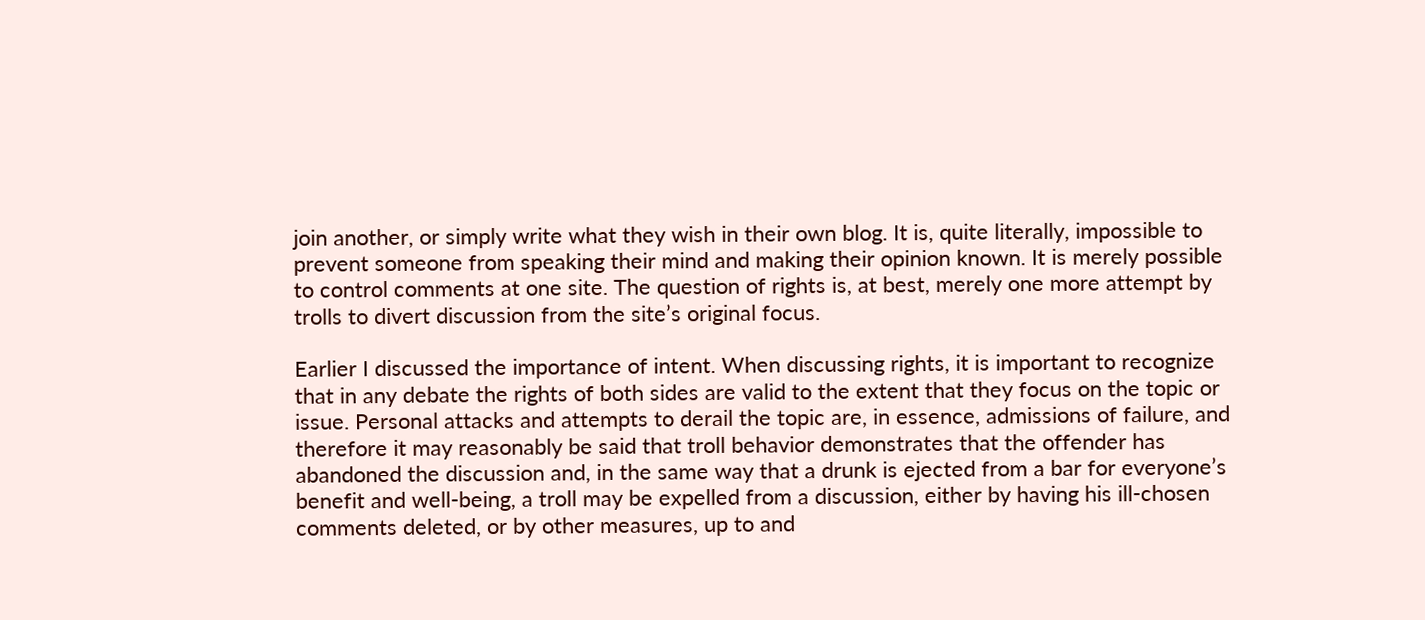join another, or simply write what they wish in their own blog. It is, quite literally, impossible to prevent someone from speaking their mind and making their opinion known. It is merely possible to control comments at one site. The question of rights is, at best, merely one more attempt by trolls to divert discussion from the site’s original focus.

Earlier I discussed the importance of intent. When discussing rights, it is important to recognize that in any debate the rights of both sides are valid to the extent that they focus on the topic or issue. Personal attacks and attempts to derail the topic are, in essence, admissions of failure, and therefore it may reasonably be said that troll behavior demonstrates that the offender has abandoned the discussion and, in the same way that a drunk is ejected from a bar for everyone’s benefit and well-being, a troll may be expelled from a discussion, either by having his ill-chosen comments deleted, or by other measures, up to and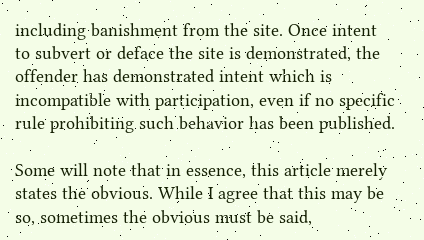including banishment from the site. Once intent to subvert or deface the site is demonstrated, the offender has demonstrated intent which is incompatible with participation, even if no specific rule prohibiting such behavior has been published.

Some will note that in essence, this article merely states the obvious. While I agree that this may be so, sometimes the obvious must be said,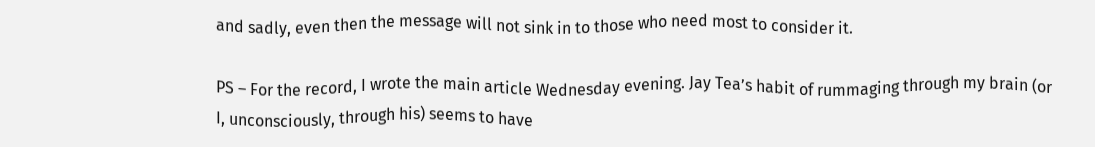and sadly, even then the message will not sink in to those who need most to consider it.

PS – For the record, I wrote the main article Wednesday evening. Jay Tea’s habit of rummaging through my brain (or I, unconsciously, through his) seems to have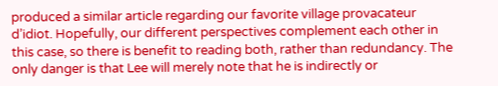produced a similar article regarding our favorite village provacateur d’idiot. Hopefully, our different perspectives complement each other in this case, so there is benefit to reading both, rather than redundancy. The only danger is that Lee will merely note that he is indirectly or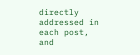directly addressed in each post, and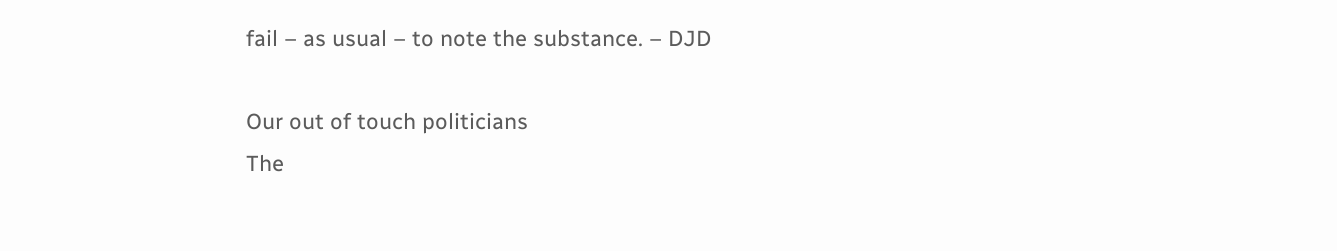fail – as usual – to note the substance. – DJD

Our out of touch politicians
The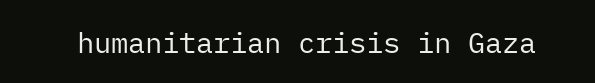humanitarian crisis in Gaza